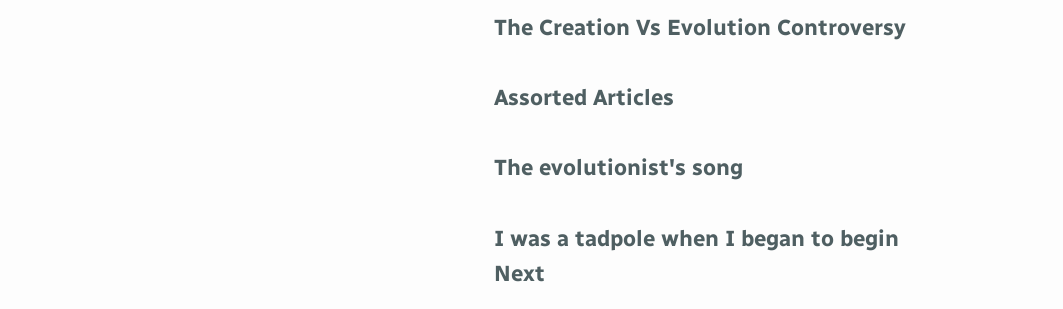The Creation Vs Evolution Controversy

Assorted Articles

The evolutionist's song

I was a tadpole when I began to begin
Next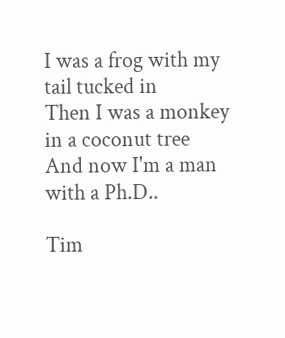I was a frog with my tail tucked in
Then I was a monkey in a coconut tree
And now I'm a man with a Ph.D..

Tim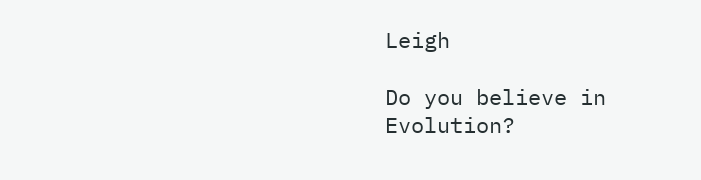Leigh

Do you believe in Evolution?